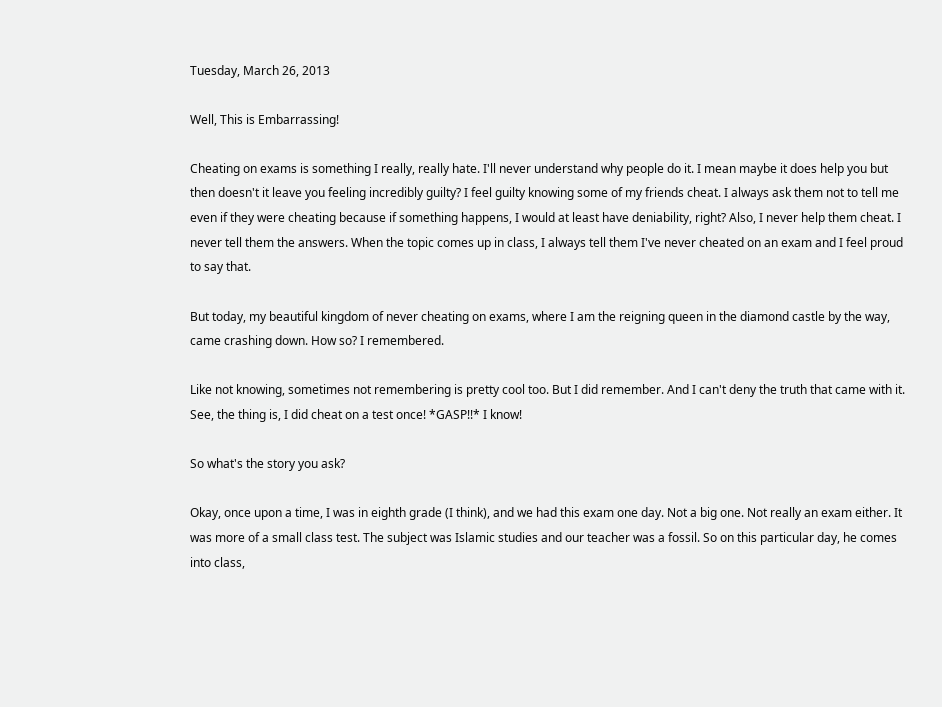Tuesday, March 26, 2013

Well, This is Embarrassing!

Cheating on exams is something I really, really hate. I'll never understand why people do it. I mean maybe it does help you but then doesn't it leave you feeling incredibly guilty? I feel guilty knowing some of my friends cheat. I always ask them not to tell me even if they were cheating because if something happens, I would at least have deniability, right? Also, I never help them cheat. I never tell them the answers. When the topic comes up in class, I always tell them I've never cheated on an exam and I feel proud to say that.

But today, my beautiful kingdom of never cheating on exams, where I am the reigning queen in the diamond castle by the way, came crashing down. How so? I remembered.

Like not knowing, sometimes not remembering is pretty cool too. But I did remember. And I can't deny the truth that came with it. See, the thing is, I did cheat on a test once! *GASP!!* I know!

So what's the story you ask?

Okay, once upon a time, I was in eighth grade (I think), and we had this exam one day. Not a big one. Not really an exam either. It was more of a small class test. The subject was Islamic studies and our teacher was a fossil. So on this particular day, he comes into class,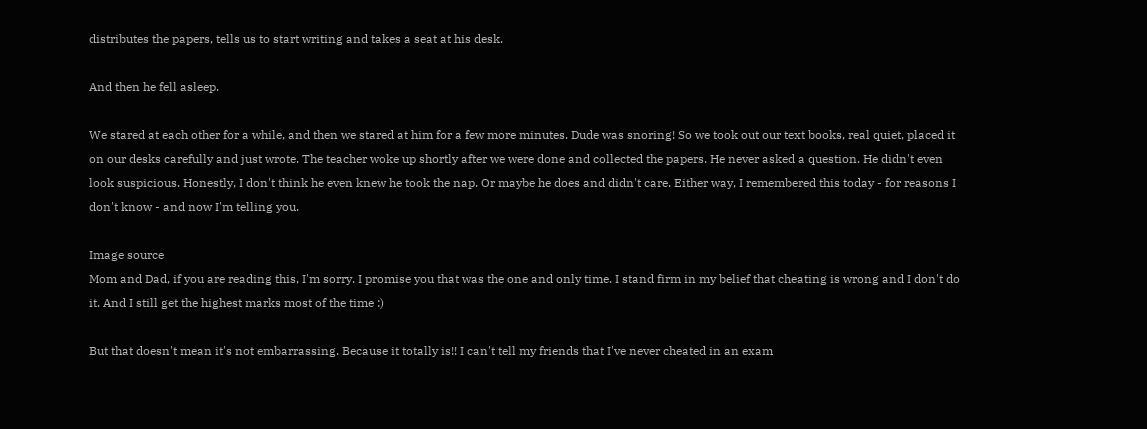distributes the papers, tells us to start writing and takes a seat at his desk.

And then he fell asleep.

We stared at each other for a while, and then we stared at him for a few more minutes. Dude was snoring! So we took out our text books, real quiet, placed it on our desks carefully and just wrote. The teacher woke up shortly after we were done and collected the papers. He never asked a question. He didn't even look suspicious. Honestly, I don't think he even knew he took the nap. Or maybe he does and didn't care. Either way, I remembered this today - for reasons I don't know - and now I'm telling you.

Image source
Mom and Dad, if you are reading this, I'm sorry. I promise you that was the one and only time. I stand firm in my belief that cheating is wrong and I don't do it. And I still get the highest marks most of the time :)

But that doesn't mean it's not embarrassing. Because it totally is!! I can't tell my friends that I've never cheated in an exam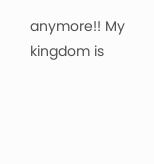anymore!! My kingdom is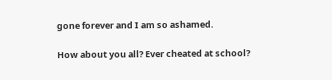gone forever and I am so ashamed.

How about you all? Ever cheated at school?